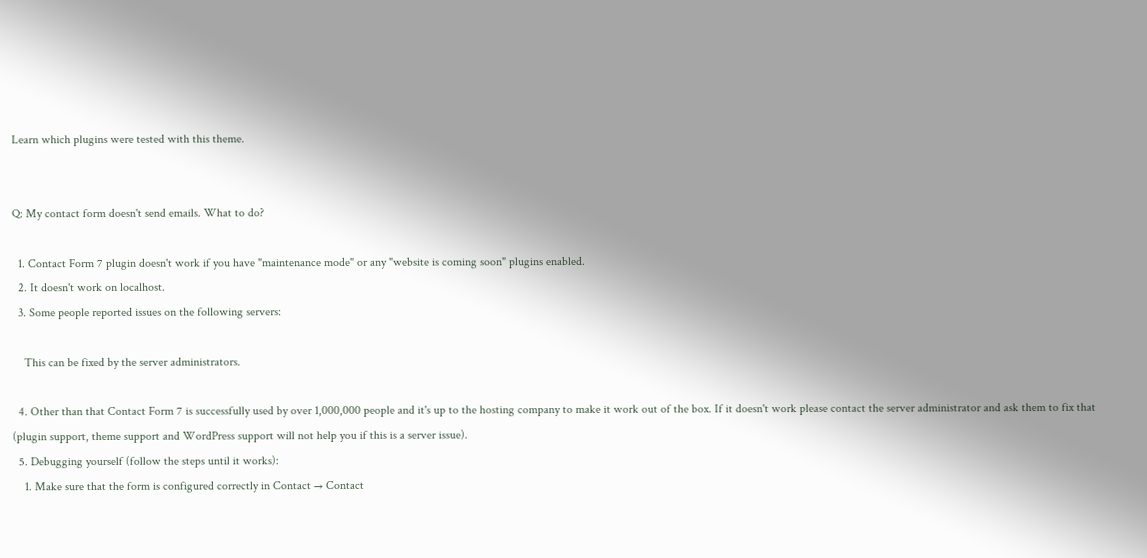Learn which plugins were tested with this theme.


Q: My contact form doesn't send emails. What to do?

  1. Contact Form 7 plugin doesn't work if you have "maintenance mode" or any "website is coming soon" plugins enabled.
  2. It doesn't work on localhost.
  3. Some people reported issues on the following servers:

    This can be fixed by the server administrators.

  4. Other than that Contact Form 7 is successfully used by over 1,000,000 people and it's up to the hosting company to make it work out of the box. If it doesn't work please contact the server administrator and ask them to fix that (plugin support, theme support and WordPress support will not help you if this is a server issue).
  5. Debugging yourself (follow the steps until it works):
    1. Make sure that the form is configured correctly in Contact → Contact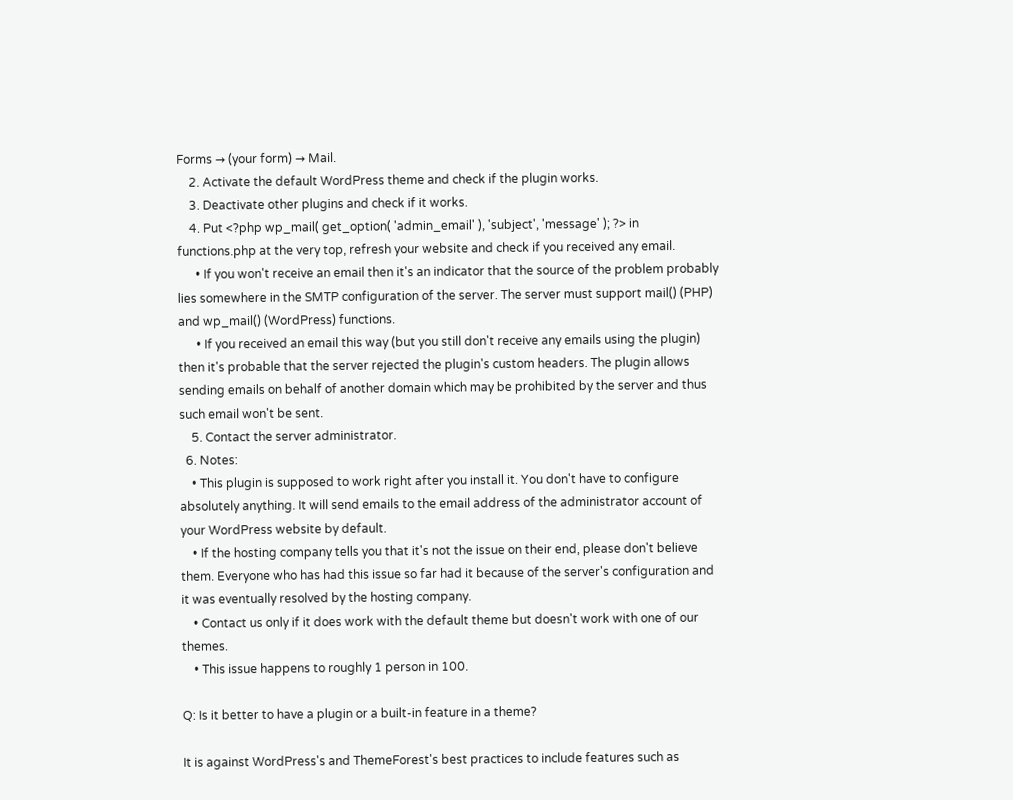Forms → (your form) → Mail.
    2. Activate the default WordPress theme and check if the plugin works.
    3. Deactivate other plugins and check if it works.
    4. Put <?php wp_mail( get_option( 'admin_email' ), 'subject', 'message' ); ?> in functions.php at the very top, refresh your website and check if you received any email.
      • If you won't receive an email then it's an indicator that the source of the problem probably lies somewhere in the SMTP configuration of the server. The server must support mail() (PHP) and wp_mail() (WordPress) functions.
      • If you received an email this way (but you still don't receive any emails using the plugin) then it's probable that the server rejected the plugin's custom headers. The plugin allows sending emails on behalf of another domain which may be prohibited by the server and thus such email won't be sent.
    5. Contact the server administrator.
  6. Notes:
    • This plugin is supposed to work right after you install it. You don't have to configure absolutely anything. It will send emails to the email address of the administrator account of your WordPress website by default.
    • If the hosting company tells you that it's not the issue on their end, please don't believe them. Everyone who has had this issue so far had it because of the server's configuration and it was eventually resolved by the hosting company.
    • Contact us only if it does work with the default theme but doesn't work with one of our themes.
    • This issue happens to roughly 1 person in 100.

Q: Is it better to have a plugin or a built-in feature in a theme?

It is against WordPress's and ThemeForest's best practices to include features such as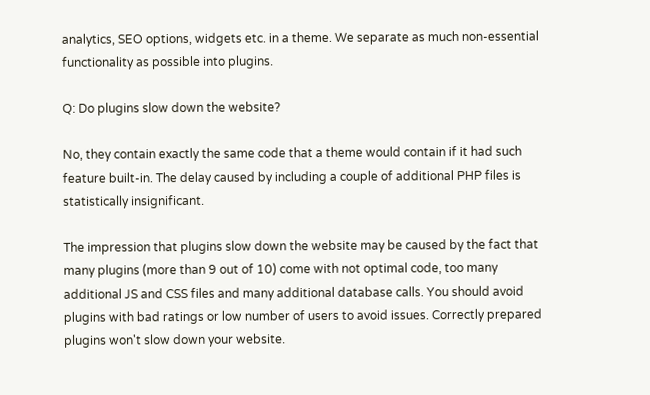analytics, SEO options, widgets etc. in a theme. We separate as much non-essential functionality as possible into plugins.

Q: Do plugins slow down the website?

No, they contain exactly the same code that a theme would contain if it had such feature built-in. The delay caused by including a couple of additional PHP files is statistically insignificant.

The impression that plugins slow down the website may be caused by the fact that many plugins (more than 9 out of 10) come with not optimal code, too many additional JS and CSS files and many additional database calls. You should avoid plugins with bad ratings or low number of users to avoid issues. Correctly prepared plugins won't slow down your website.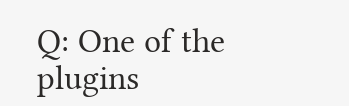Q: One of the plugins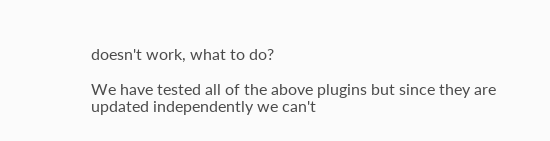doesn't work, what to do?

We have tested all of the above plugins but since they are updated independently we can't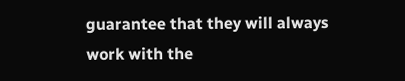guarantee that they will always work with the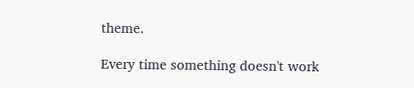theme.

Every time something doesn't work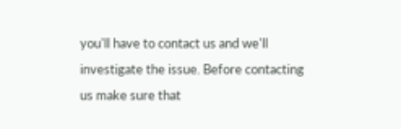you'll have to contact us and we'll investigate the issue. Before contacting us make sure that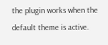the plugin works when the default theme is active.